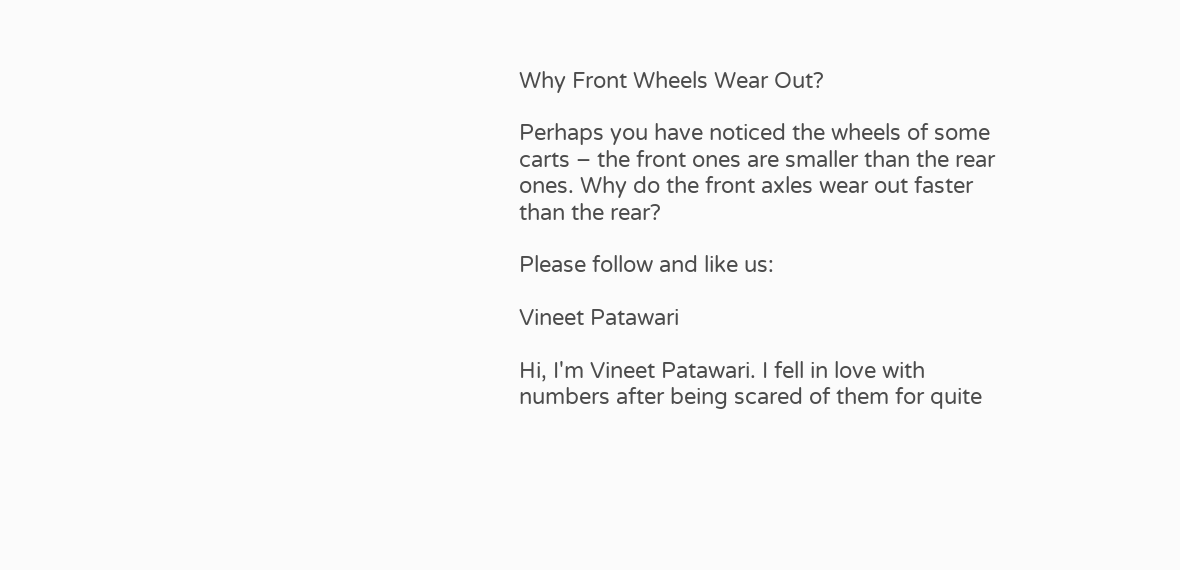Why Front Wheels Wear Out?

Perhaps you have noticed the wheels of some carts – the front ones are smaller than the rear ones. Why do the front axles wear out faster than the rear?

Please follow and like us:

Vineet Patawari

Hi, I'm Vineet Patawari. I fell in love with numbers after being scared of them for quite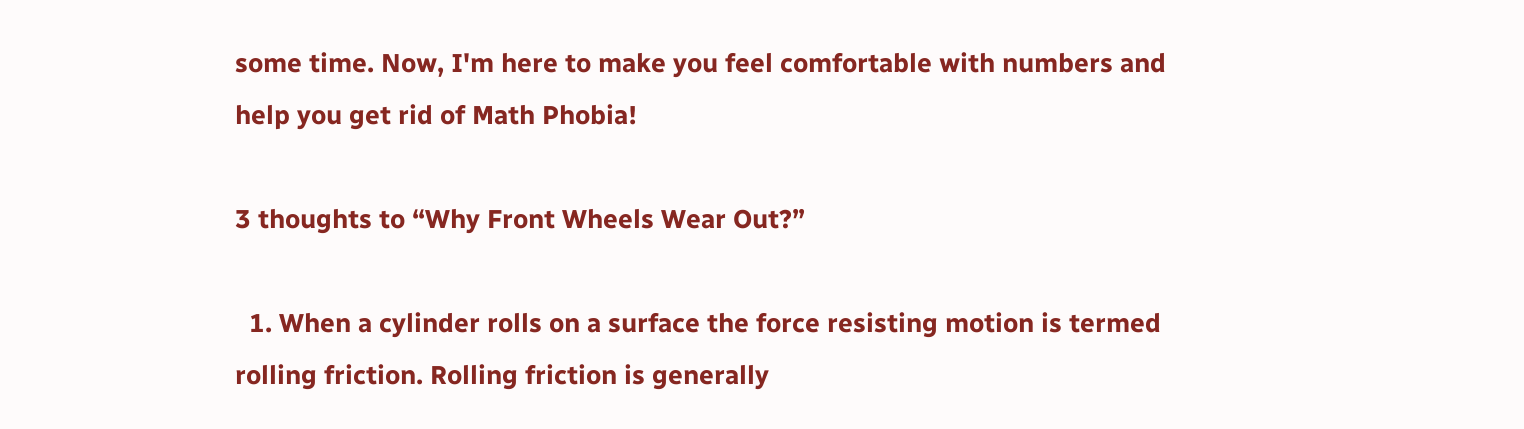some time. Now, I'm here to make you feel comfortable with numbers and help you get rid of Math Phobia!

3 thoughts to “Why Front Wheels Wear Out?”

  1. When a cylinder rolls on a surface the force resisting motion is termed rolling friction. Rolling friction is generally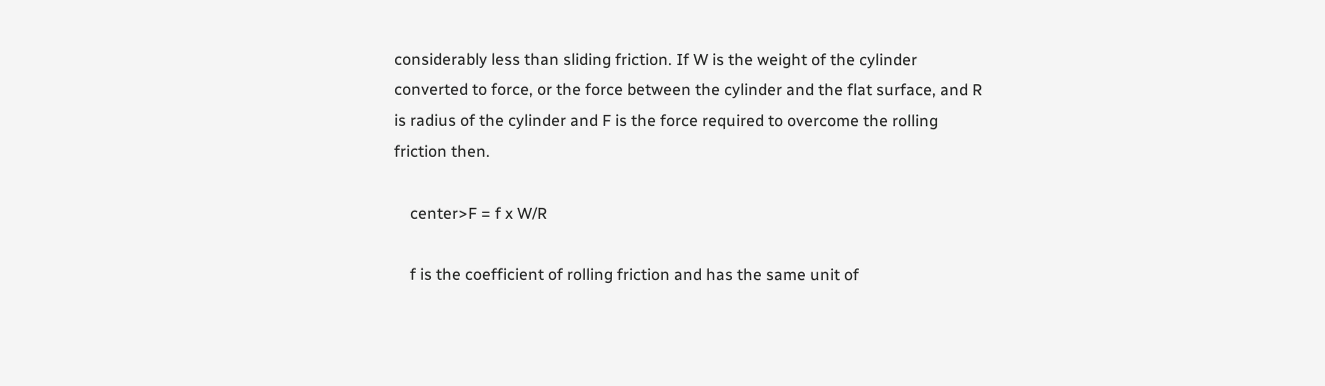considerably less than sliding friction. If W is the weight of the cylinder converted to force, or the force between the cylinder and the flat surface, and R is radius of the cylinder and F is the force required to overcome the rolling friction then.

    center>F = f x W/R

    f is the coefficient of rolling friction and has the same unit of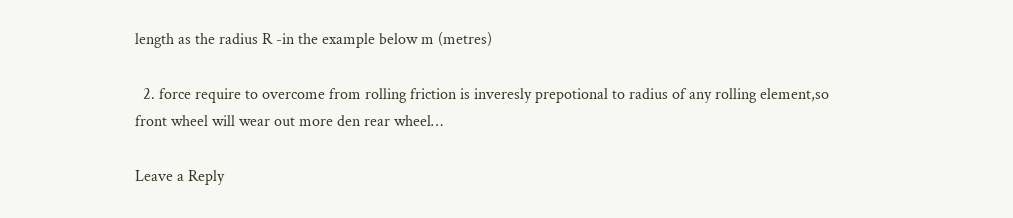length as the radius R -in the example below m (metres)

  2. force require to overcome from rolling friction is inveresly prepotional to radius of any rolling element,so front wheel will wear out more den rear wheel…

Leave a Reply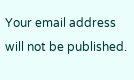Your email address will not be published.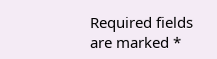Required fields are marked *